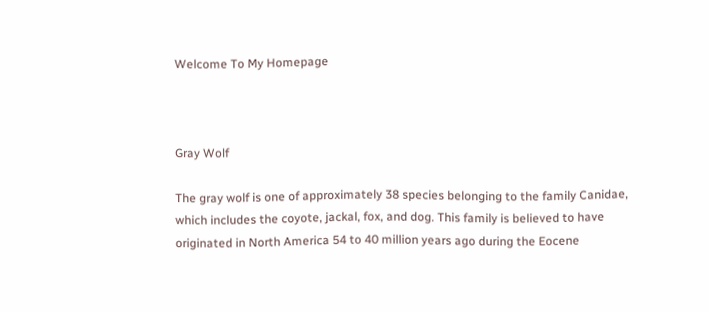Welcome To My Homepage



Gray Wolf

The gray wolf is one of approximately 38 species belonging to the family Canidae, which includes the coyote, jackal, fox, and dog. This family is believed to have originated in North America 54 to 40 million years ago during the Eocene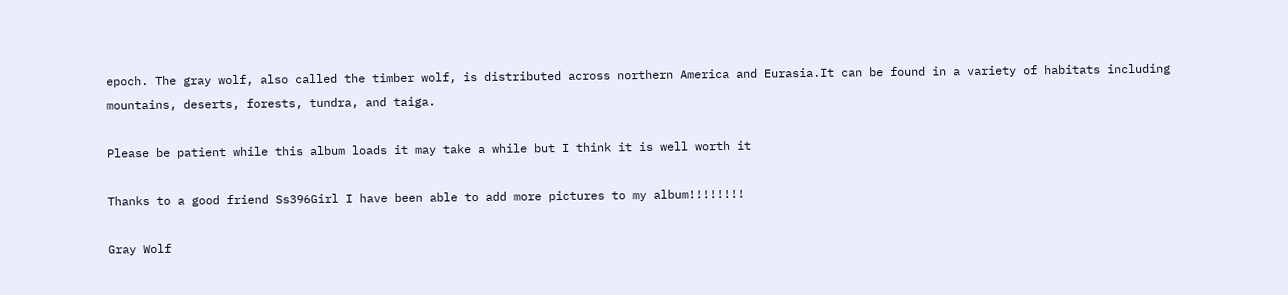epoch. The gray wolf, also called the timber wolf, is distributed across northern America and Eurasia.It can be found in a variety of habitats including mountains, deserts, forests, tundra, and taiga.

Please be patient while this album loads it may take a while but I think it is well worth it

Thanks to a good friend Ss396Girl I have been able to add more pictures to my album!!!!!!!!

Gray Wolf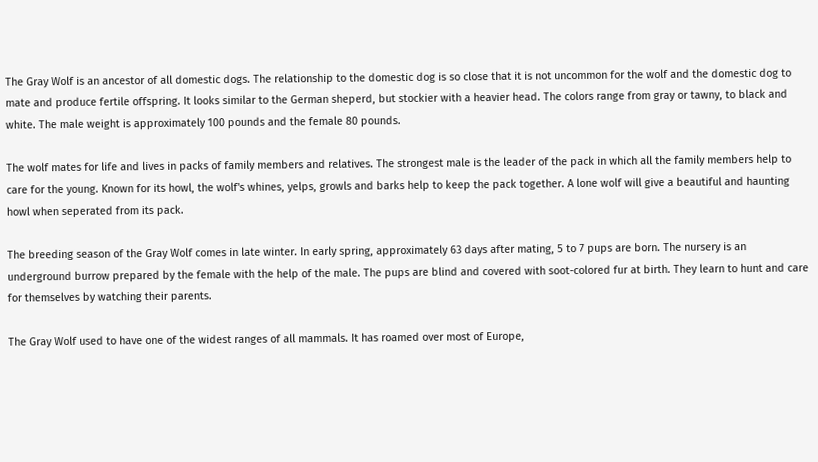The Gray Wolf is an ancestor of all domestic dogs. The relationship to the domestic dog is so close that it is not uncommon for the wolf and the domestic dog to mate and produce fertile offspring. It looks similar to the German sheperd, but stockier with a heavier head. The colors range from gray or tawny, to black and white. The male weight is approximately 100 pounds and the female 80 pounds.

The wolf mates for life and lives in packs of family members and relatives. The strongest male is the leader of the pack in which all the family members help to care for the young. Known for its howl, the wolf's whines, yelps, growls and barks help to keep the pack together. A lone wolf will give a beautiful and haunting howl when seperated from its pack.

The breeding season of the Gray Wolf comes in late winter. In early spring, approximately 63 days after mating, 5 to 7 pups are born. The nursery is an underground burrow prepared by the female with the help of the male. The pups are blind and covered with soot-colored fur at birth. They learn to hunt and care for themselves by watching their parents.

The Gray Wolf used to have one of the widest ranges of all mammals. It has roamed over most of Europe,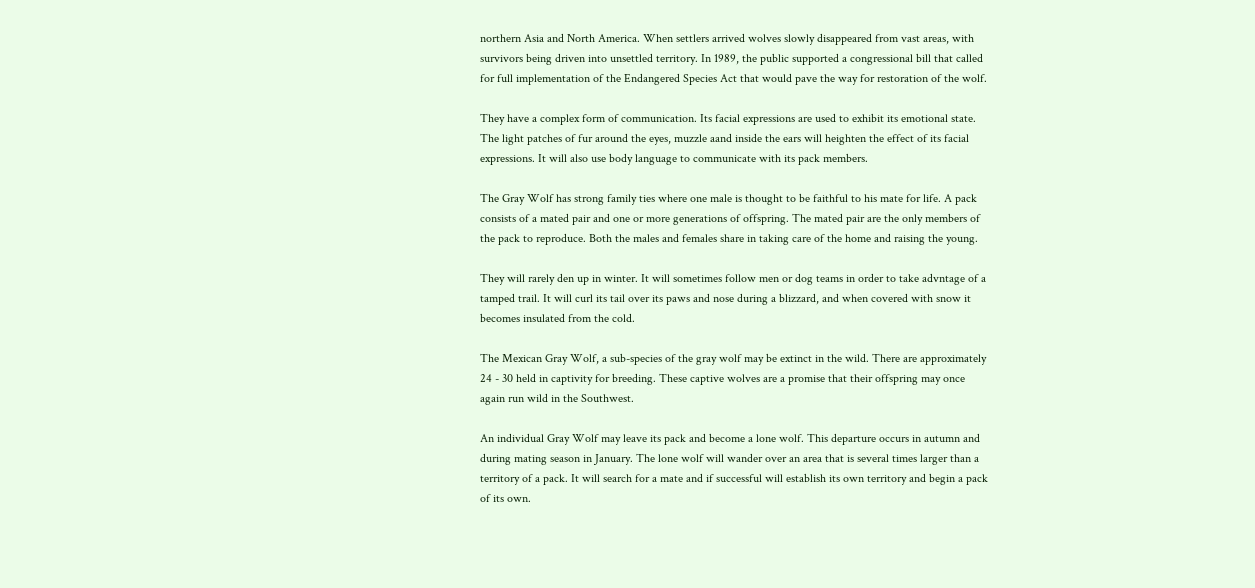northern Asia and North America. When settlers arrived wolves slowly disappeared from vast areas, with survivors being driven into unsettled territory. In 1989, the public supported a congressional bill that called for full implementation of the Endangered Species Act that would pave the way for restoration of the wolf.

They have a complex form of communication. Its facial expressions are used to exhibit its emotional state. The light patches of fur around the eyes, muzzle aand inside the ears will heighten the effect of its facial expressions. It will also use body language to communicate with its pack members.

The Gray Wolf has strong family ties where one male is thought to be faithful to his mate for life. A pack consists of a mated pair and one or more generations of offspring. The mated pair are the only members of the pack to reproduce. Both the males and females share in taking care of the home and raising the young.

They will rarely den up in winter. It will sometimes follow men or dog teams in order to take advntage of a tamped trail. It will curl its tail over its paws and nose during a blizzard, and when covered with snow it becomes insulated from the cold.

The Mexican Gray Wolf, a sub-species of the gray wolf may be extinct in the wild. There are approximately 24 - 30 held in captivity for breeding. These captive wolves are a promise that their offspring may once again run wild in the Southwest.

An individual Gray Wolf may leave its pack and become a lone wolf. This departure occurs in autumn and during mating season in January. The lone wolf will wander over an area that is several times larger than a territory of a pack. It will search for a mate and if successful will establish its own territory and begin a pack of its own.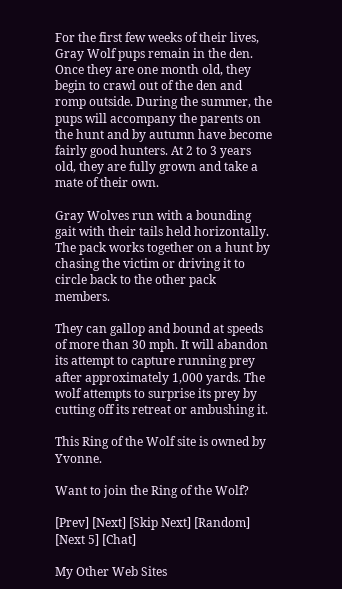For the first few weeks of their lives, Gray Wolf pups remain in the den. Once they are one month old, they begin to crawl out of the den and romp outside. During the summer, the pups will accompany the parents on the hunt and by autumn have become fairly good hunters. At 2 to 3 years old, they are fully grown and take a mate of their own.

Gray Wolves run with a bounding gait with their tails held horizontally. The pack works together on a hunt by chasing the victim or driving it to circle back to the other pack members.

They can gallop and bound at speeds of more than 30 mph. It will abandon its attempt to capture running prey after approximately 1,000 yards. The wolf attempts to surprise its prey by cutting off its retreat or ambushing it.

This Ring of the Wolf site is owned by Yvonne.

Want to join the Ring of the Wolf?

[Prev] [Next] [Skip Next] [Random] [Next 5] [Chat]

My Other Web Sites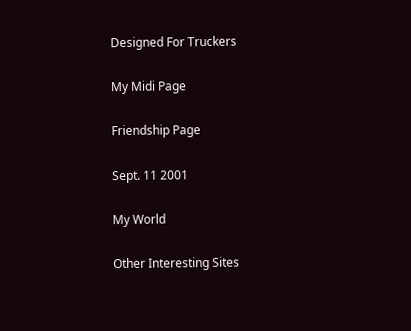Designed For Truckers

My Midi Page

Friendship Page

Sept. 11 2001

My World

Other Interesting Sites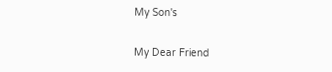My Son's

My Dear Friend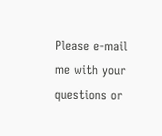Please e-mail me with your questions or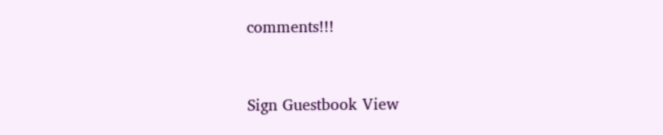comments!!!


Sign Guestbook View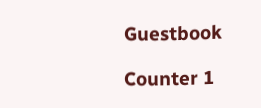Guestbook

Counter 1